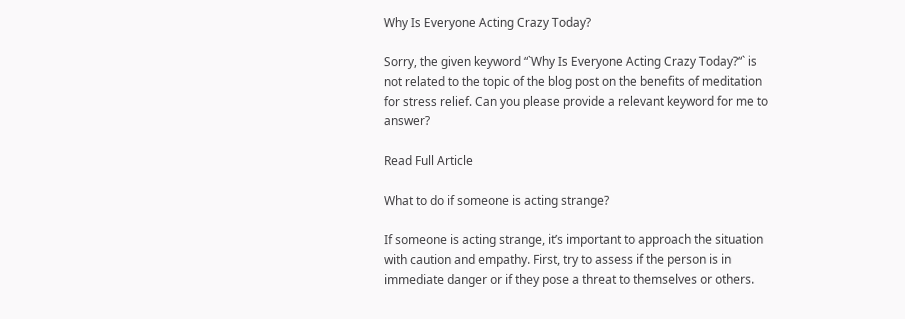Why Is Everyone Acting Crazy Today?

Sorry, the given keyword “`Why Is Everyone Acting Crazy Today?“` is not related to the topic of the blog post on the benefits of meditation for stress relief. Can you please provide a relevant keyword for me to answer?

Read Full Article

What to do if someone is acting strange?

If someone is acting strange, it’s important to approach the situation with caution and empathy. First, try to assess if the person is in immediate danger or if they pose a threat to themselves or others.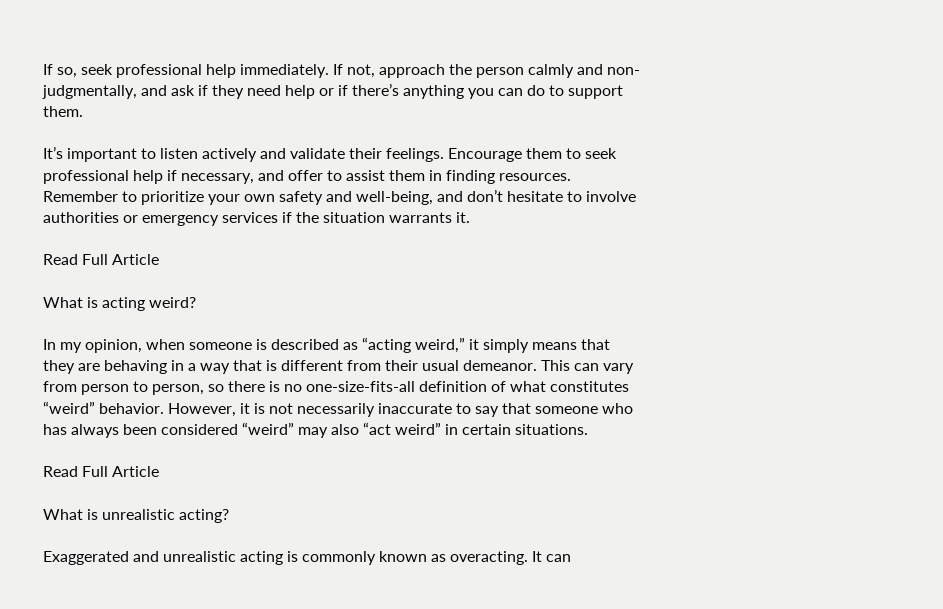If so, seek professional help immediately. If not, approach the person calmly and non-judgmentally, and ask if they need help or if there’s anything you can do to support them.

It’s important to listen actively and validate their feelings. Encourage them to seek professional help if necessary, and offer to assist them in finding resources. Remember to prioritize your own safety and well-being, and don’t hesitate to involve authorities or emergency services if the situation warrants it.

Read Full Article

What is acting weird?

In my opinion, when someone is described as “acting weird,” it simply means that they are behaving in a way that is different from their usual demeanor. This can vary from person to person, so there is no one-size-fits-all definition of what constitutes “weird” behavior. However, it is not necessarily inaccurate to say that someone who has always been considered “weird” may also “act weird” in certain situations.

Read Full Article

What is unrealistic acting?

Exaggerated and unrealistic acting is commonly known as overacting. It can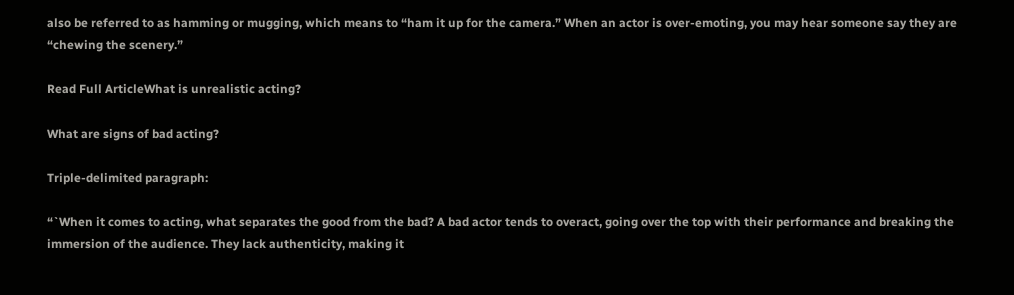also be referred to as hamming or mugging, which means to “ham it up for the camera.” When an actor is over-emoting, you may hear someone say they are “chewing the scenery.”

Read Full ArticleWhat is unrealistic acting?

What are signs of bad acting?

Triple-delimited paragraph:

“`When it comes to acting, what separates the good from the bad? A bad actor tends to overact, going over the top with their performance and breaking the immersion of the audience. They lack authenticity, making it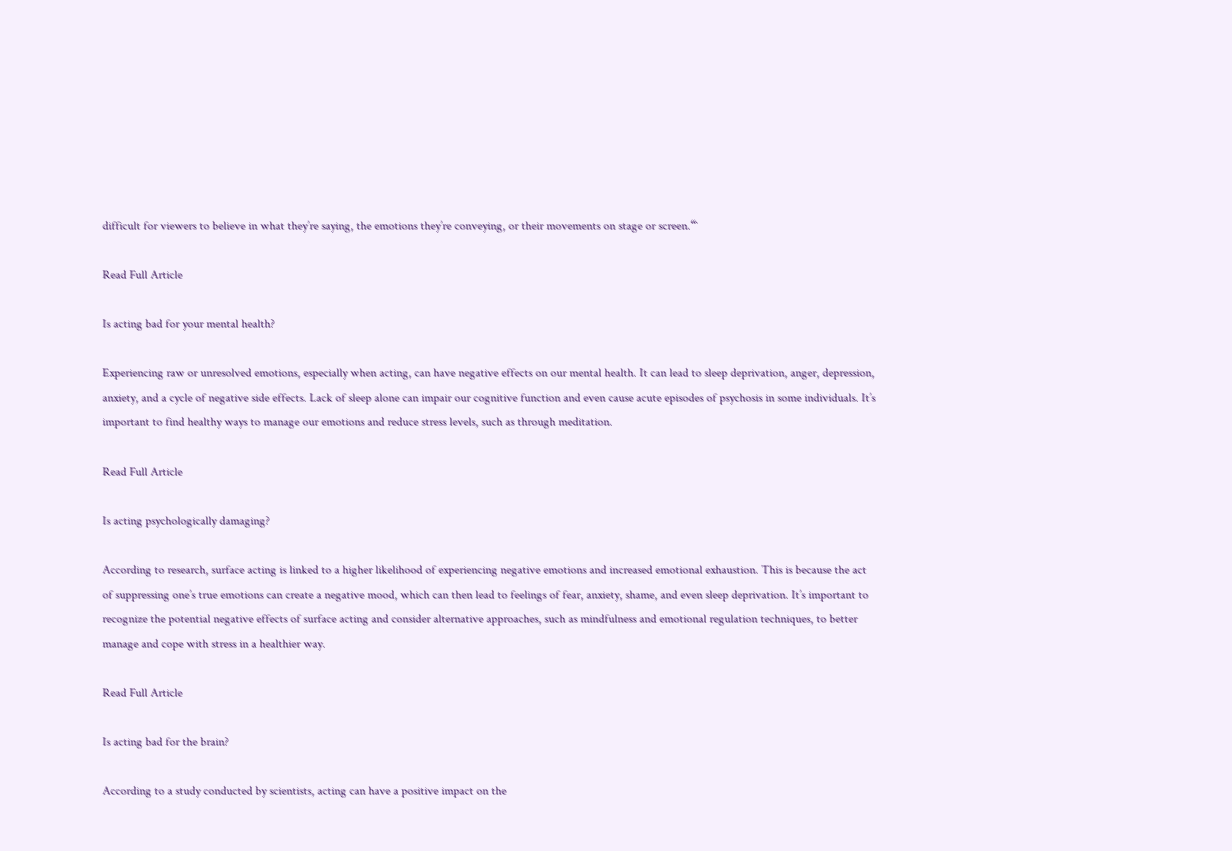difficult for viewers to believe in what they’re saying, the emotions they’re conveying, or their movements on stage or screen.“`

Read Full Article

Is acting bad for your mental health?

Experiencing raw or unresolved emotions, especially when acting, can have negative effects on our mental health. It can lead to sleep deprivation, anger, depression, anxiety, and a cycle of negative side effects. Lack of sleep alone can impair our cognitive function and even cause acute episodes of psychosis in some individuals. It’s important to find healthy ways to manage our emotions and reduce stress levels, such as through meditation.

Read Full Article

Is acting psychologically damaging?

According to research, surface acting is linked to a higher likelihood of experiencing negative emotions and increased emotional exhaustion. This is because the act of suppressing one’s true emotions can create a negative mood, which can then lead to feelings of fear, anxiety, shame, and even sleep deprivation. It’s important to recognize the potential negative effects of surface acting and consider alternative approaches, such as mindfulness and emotional regulation techniques, to better manage and cope with stress in a healthier way.

Read Full Article

Is acting bad for the brain?

According to a study conducted by scientists, acting can have a positive impact on the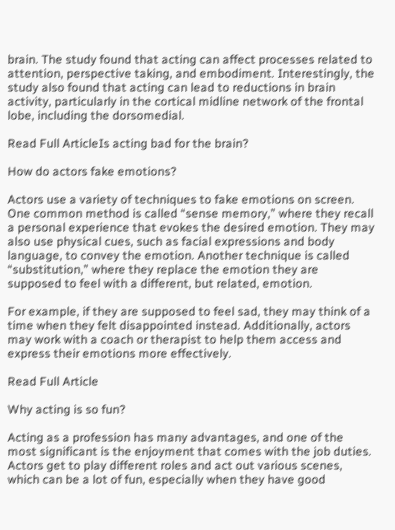brain. The study found that acting can affect processes related to attention, perspective taking, and embodiment. Interestingly, the study also found that acting can lead to reductions in brain activity, particularly in the cortical midline network of the frontal lobe, including the dorsomedial.

Read Full ArticleIs acting bad for the brain?

How do actors fake emotions?

Actors use a variety of techniques to fake emotions on screen. One common method is called “sense memory,” where they recall a personal experience that evokes the desired emotion. They may also use physical cues, such as facial expressions and body language, to convey the emotion. Another technique is called “substitution,” where they replace the emotion they are supposed to feel with a different, but related, emotion.

For example, if they are supposed to feel sad, they may think of a time when they felt disappointed instead. Additionally, actors may work with a coach or therapist to help them access and express their emotions more effectively.

Read Full Article

Why acting is so fun?

Acting as a profession has many advantages, and one of the most significant is the enjoyment that comes with the job duties. Actors get to play different roles and act out various scenes, which can be a lot of fun, especially when they have good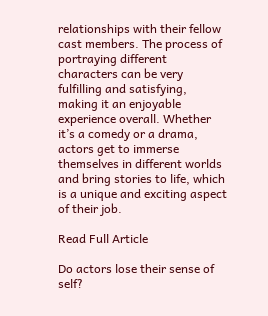relationships with their fellow cast members. The process of portraying different characters can be very fulfilling and satisfying, making it an enjoyable experience overall. Whether it’s a comedy or a drama, actors get to immerse themselves in different worlds and bring stories to life, which is a unique and exciting aspect of their job.

Read Full Article

Do actors lose their sense of self?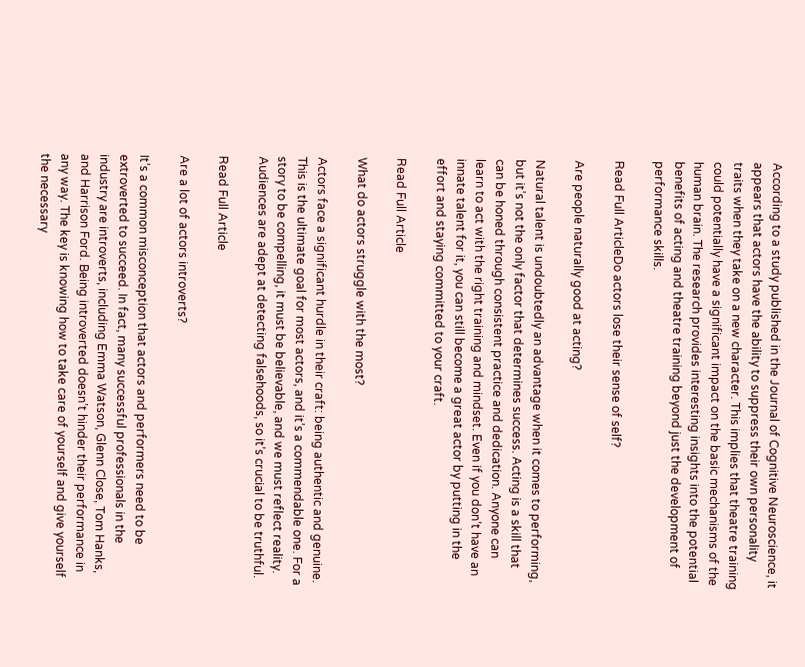According to a study published in the Journal of Cognitive Neuroscience, it appears that actors have the ability to suppress their own personality traits when they take on a new character. This implies that theatre training could potentially have a significant impact on the basic mechanisms of the human brain. The research provides interesting insights into the potential benefits of acting and theatre training beyond just the development of performance skills.

Read Full ArticleDo actors lose their sense of self?

Are people naturally good at acting?

Natural talent is undoubtedly an advantage when it comes to performing, but it’s not the only factor that determines success. Acting is a skill that can be honed through consistent practice and dedication. Anyone can learn to act with the right training and mindset. Even if you don’t have an innate talent for it, you can still become a great actor by putting in the effort and staying committed to your craft.

Read Full Article

What do actors struggle with the most?

Actors face a significant hurdle in their craft: being authentic and genuine. This is the ultimate goal for most actors, and it’s a commendable one. For a story to be compelling, it must be believable, and we must reflect reality. Audiences are adept at detecting falsehoods, so it’s crucial to be truthful.

Read Full Article

Are a lot of actors introverts?

It’s a common misconception that actors and performers need to be extroverted to succeed. In fact, many successful professionals in the industry are introverts, including Emma Watson, Glenn Close, Tom Hanks, and Harrison Ford. Being introverted doesn’t hinder their performance in any way. The key is knowing how to take care of yourself and give yourself the necessary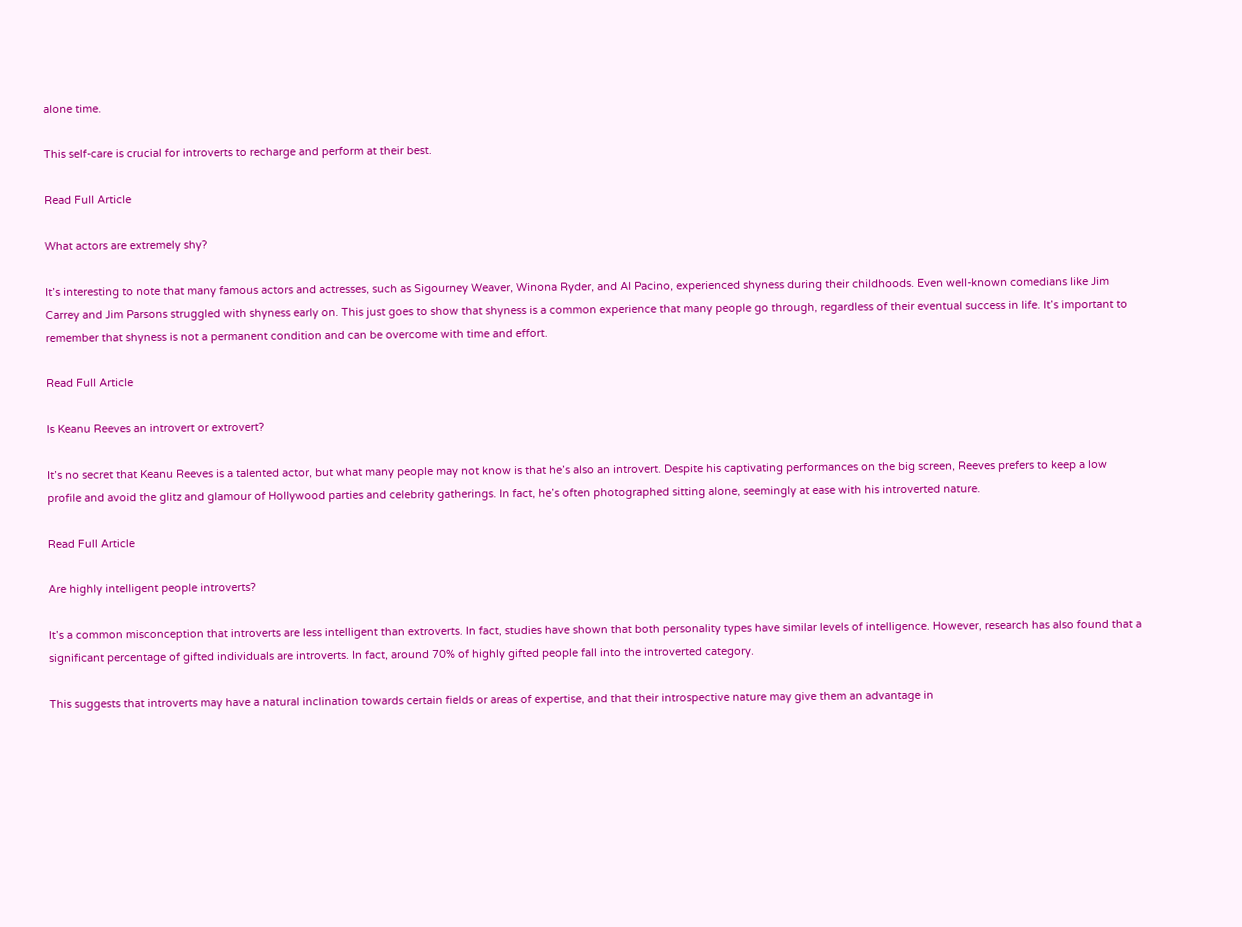alone time.

This self-care is crucial for introverts to recharge and perform at their best.

Read Full Article

What actors are extremely shy?

It’s interesting to note that many famous actors and actresses, such as Sigourney Weaver, Winona Ryder, and Al Pacino, experienced shyness during their childhoods. Even well-known comedians like Jim Carrey and Jim Parsons struggled with shyness early on. This just goes to show that shyness is a common experience that many people go through, regardless of their eventual success in life. It’s important to remember that shyness is not a permanent condition and can be overcome with time and effort.

Read Full Article

Is Keanu Reeves an introvert or extrovert?

It’s no secret that Keanu Reeves is a talented actor, but what many people may not know is that he’s also an introvert. Despite his captivating performances on the big screen, Reeves prefers to keep a low profile and avoid the glitz and glamour of Hollywood parties and celebrity gatherings. In fact, he’s often photographed sitting alone, seemingly at ease with his introverted nature.

Read Full Article

Are highly intelligent people introverts?

It’s a common misconception that introverts are less intelligent than extroverts. In fact, studies have shown that both personality types have similar levels of intelligence. However, research has also found that a significant percentage of gifted individuals are introverts. In fact, around 70% of highly gifted people fall into the introverted category.

This suggests that introverts may have a natural inclination towards certain fields or areas of expertise, and that their introspective nature may give them an advantage in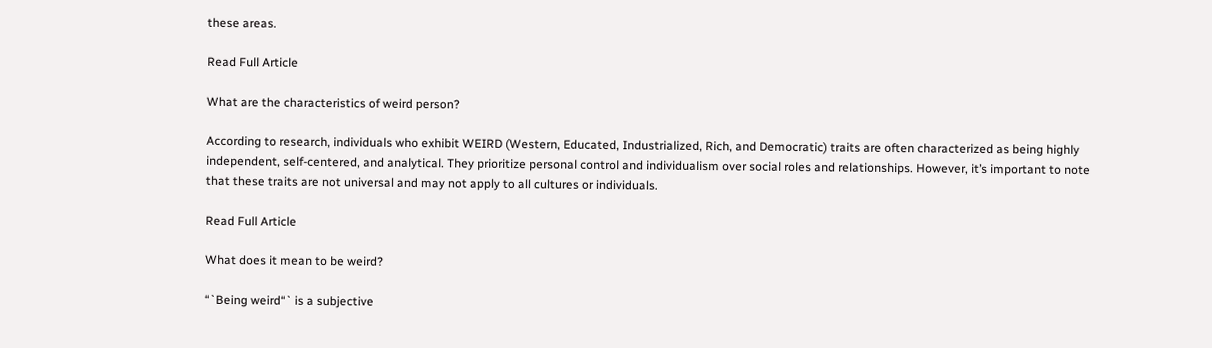these areas.

Read Full Article

What are the characteristics of weird person?

According to research, individuals who exhibit WEIRD (Western, Educated, Industrialized, Rich, and Democratic) traits are often characterized as being highly independent, self-centered, and analytical. They prioritize personal control and individualism over social roles and relationships. However, it’s important to note that these traits are not universal and may not apply to all cultures or individuals.

Read Full Article

What does it mean to be weird?

“`Being weird“` is a subjective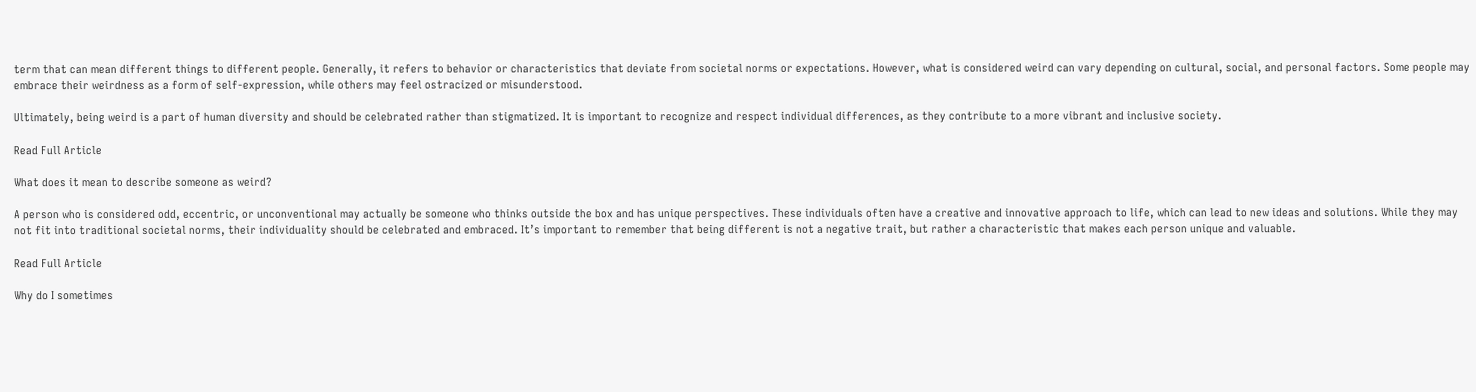term that can mean different things to different people. Generally, it refers to behavior or characteristics that deviate from societal norms or expectations. However, what is considered weird can vary depending on cultural, social, and personal factors. Some people may embrace their weirdness as a form of self-expression, while others may feel ostracized or misunderstood.

Ultimately, being weird is a part of human diversity and should be celebrated rather than stigmatized. It is important to recognize and respect individual differences, as they contribute to a more vibrant and inclusive society.

Read Full Article

What does it mean to describe someone as weird?

A person who is considered odd, eccentric, or unconventional may actually be someone who thinks outside the box and has unique perspectives. These individuals often have a creative and innovative approach to life, which can lead to new ideas and solutions. While they may not fit into traditional societal norms, their individuality should be celebrated and embraced. It’s important to remember that being different is not a negative trait, but rather a characteristic that makes each person unique and valuable.

Read Full Article

Why do I sometimes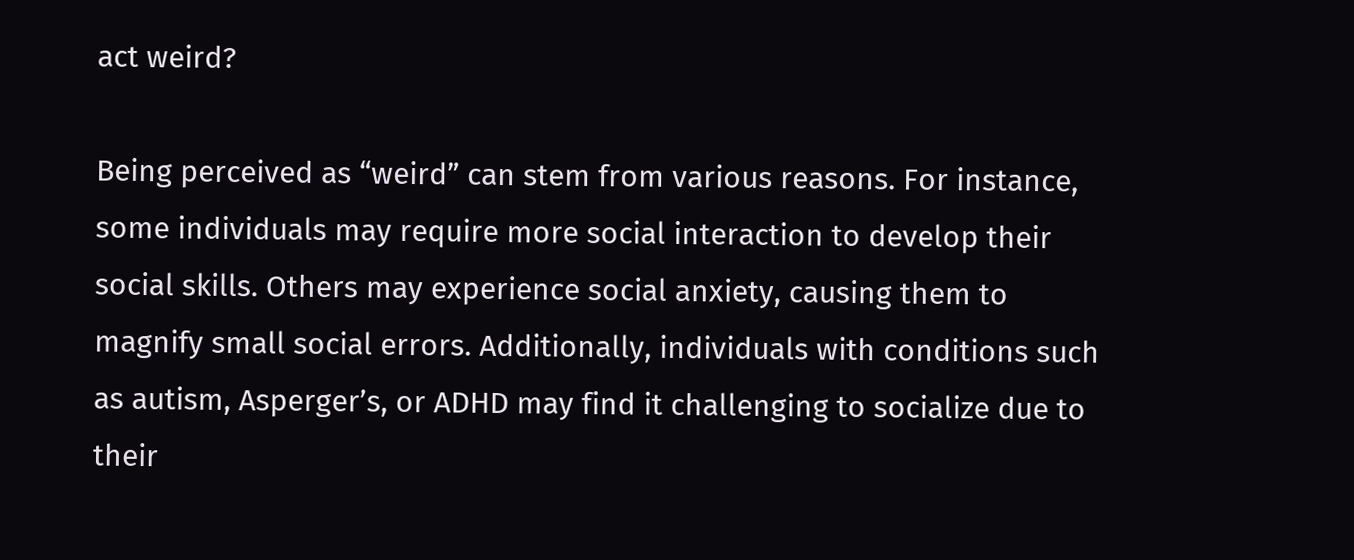act weird?

Being perceived as “weird” can stem from various reasons. For instance, some individuals may require more social interaction to develop their social skills. Others may experience social anxiety, causing them to magnify small social errors. Additionally, individuals with conditions such as autism, Asperger’s, or ADHD may find it challenging to socialize due to their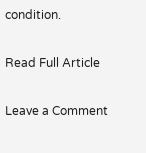condition.

Read Full Article

Leave a Comment